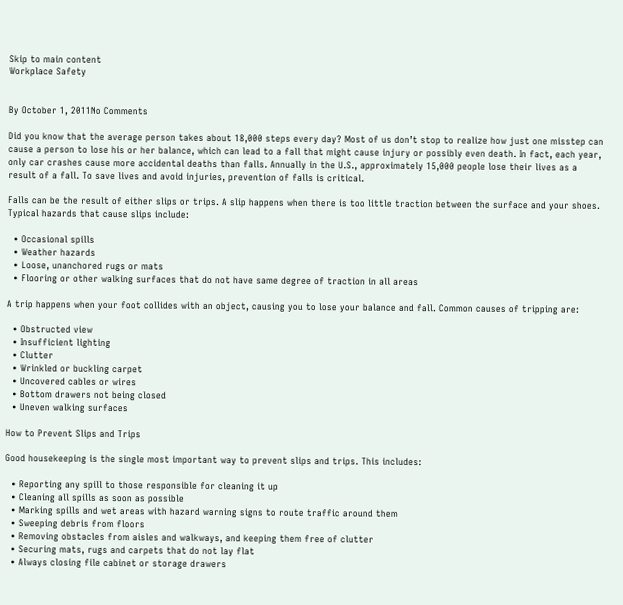Skip to main content
Workplace Safety


By October 1, 2011No Comments

Did you know that the average person takes about 18,000 steps every day? Most of us don’t stop to realize how just one misstep can cause a person to lose his or her balance, which can lead to a fall that might cause injury or possibly even death. In fact, each year, only car crashes cause more accidental deaths than falls. Annually in the U.S., approximately 15,000 people lose their lives as a result of a fall. To save lives and avoid injuries, prevention of falls is critical.

Falls can be the result of either slips or trips. A slip happens when there is too little traction between the surface and your shoes. Typical hazards that cause slips include:

  • Occasional spills
  • Weather hazards
  • Loose, unanchored rugs or mats
  • Flooring or other walking surfaces that do not have same degree of traction in all areas

A trip happens when your foot collides with an object, causing you to lose your balance and fall. Common causes of tripping are:

  • Obstructed view
  • Insufficient lighting
  • Clutter
  • Wrinkled or buckling carpet
  • Uncovered cables or wires
  • Bottom drawers not being closed
  • Uneven walking surfaces

How to Prevent Slips and Trips

Good housekeeping is the single most important way to prevent slips and trips. This includes:

  • Reporting any spill to those responsible for cleaning it up
  • Cleaning all spills as soon as possible
  • Marking spills and wet areas with hazard warning signs to route traffic around them
  • Sweeping debris from floors
  • Removing obstacles from aisles and walkways, and keeping them free of clutter
  • Securing mats, rugs and carpets that do not lay flat
  • Always closing file cabinet or storage drawers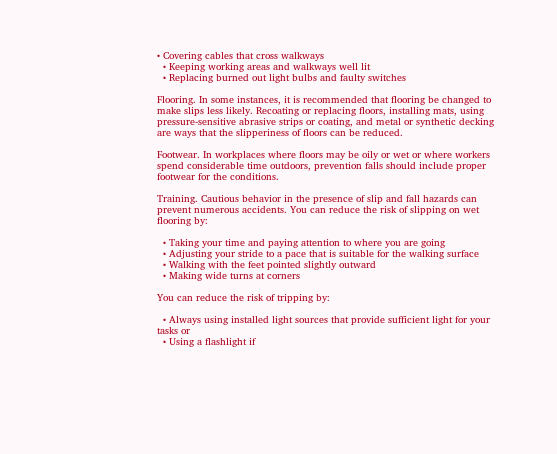• Covering cables that cross walkways
  • Keeping working areas and walkways well lit
  • Replacing burned out light bulbs and faulty switches

Flooring. In some instances, it is recommended that flooring be changed to make slips less likely. Recoating or replacing floors, installing mats, using pressure-sensitive abrasive strips or coating, and metal or synthetic decking are ways that the slipperiness of floors can be reduced.

Footwear. In workplaces where floors may be oily or wet or where workers spend considerable time outdoors, prevention falls should include proper footwear for the conditions.

Training. Cautious behavior in the presence of slip and fall hazards can prevent numerous accidents. You can reduce the risk of slipping on wet flooring by:

  • Taking your time and paying attention to where you are going
  • Adjusting your stride to a pace that is suitable for the walking surface
  • Walking with the feet pointed slightly outward
  • Making wide turns at corners

You can reduce the risk of tripping by:

  • Always using installed light sources that provide sufficient light for your tasks or
  • Using a flashlight if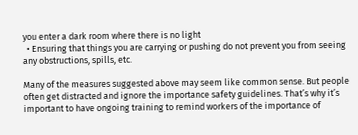you enter a dark room where there is no light
  • Ensuring that things you are carrying or pushing do not prevent you from seeing any obstructions, spills, etc.

Many of the measures suggested above may seem like common sense. But people often get distracted and ignore the importance safety guidelines. That’s why it’s important to have ongoing training to remind workers of the importance of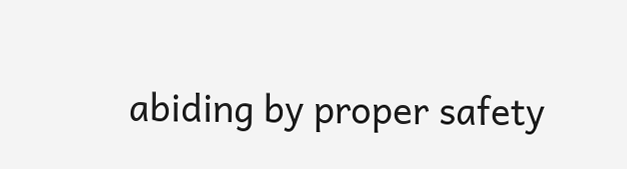abiding by proper safety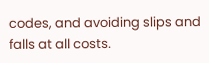codes, and avoiding slips and falls at all costs.